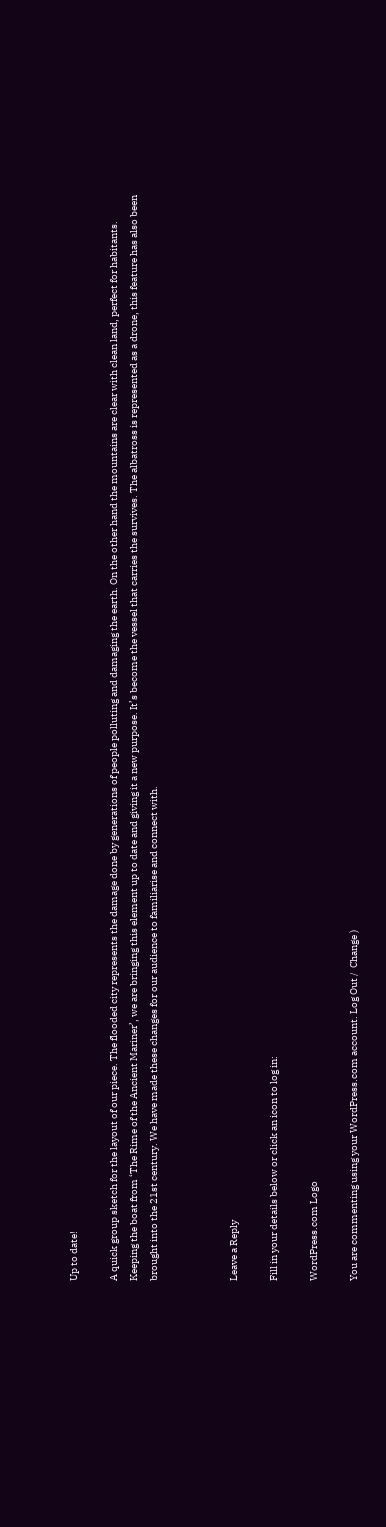Up to date!

A quick group sketch for the layout of our piece. The flooded city represents the damage done by generations of people polluting and damaging the earth. On the other hand the mountains are clear with clean land, perfect for habitants. Keeping the boat from ‘The Rime of the Ancient Mariner’, we are bringing this element up to date and giving it a new purpose. It’s become the vessel that carries the survives. The albatross is represented as a drone, this feature has also been brought into the 21st century. We have made these changes for our audience to familiarise and connect with.



Leave a Reply

Fill in your details below or click an icon to log in:

WordPress.com Logo

You are commenting using your WordPress.com account. Log Out /  Change )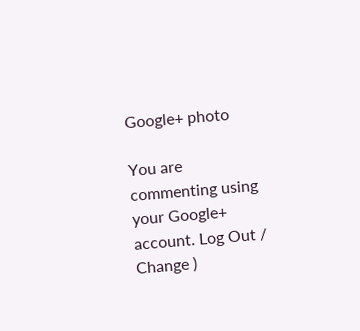Google+ photo

You are commenting using your Google+ account. Log Out /  Change )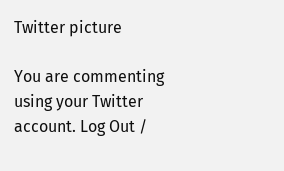Twitter picture

You are commenting using your Twitter account. Log Out /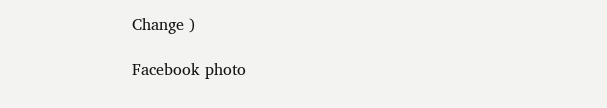Change )

Facebook photo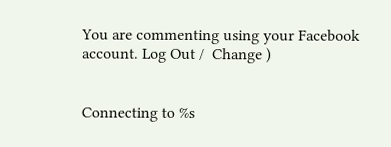You are commenting using your Facebook account. Log Out /  Change )


Connecting to %s